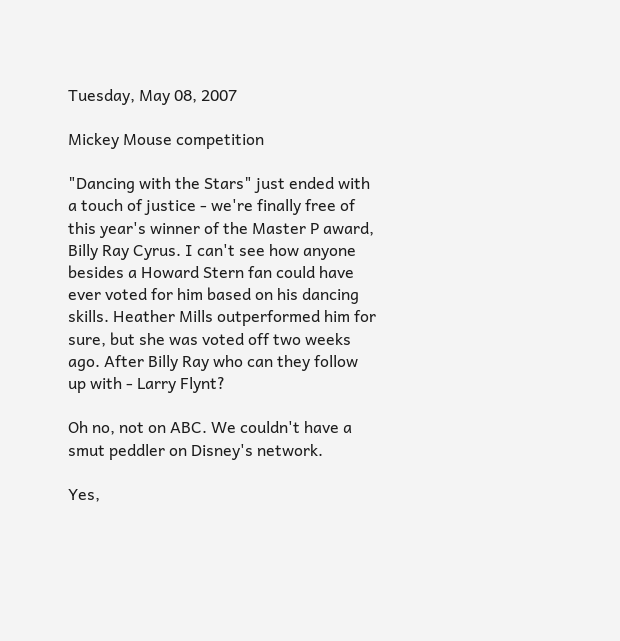Tuesday, May 08, 2007

Mickey Mouse competition

"Dancing with the Stars" just ended with a touch of justice - we're finally free of this year's winner of the Master P award, Billy Ray Cyrus. I can't see how anyone besides a Howard Stern fan could have ever voted for him based on his dancing skills. Heather Mills outperformed him for sure, but she was voted off two weeks ago. After Billy Ray who can they follow up with - Larry Flynt?

Oh no, not on ABC. We couldn't have a smut peddler on Disney's network.

Yes,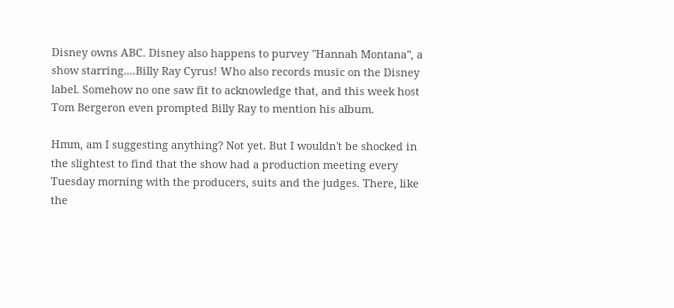Disney owns ABC. Disney also happens to purvey "Hannah Montana", a show starring....Billy Ray Cyrus! Who also records music on the Disney label. Somehow no one saw fit to acknowledge that, and this week host Tom Bergeron even prompted Billy Ray to mention his album.

Hmm, am I suggesting anything? Not yet. But I wouldn't be shocked in the slightest to find that the show had a production meeting every Tuesday morning with the producers, suits and the judges. There, like the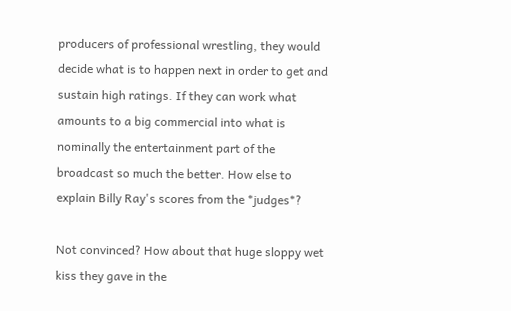producers of professional wrestling, they would decide what is to happen next in order to get and sustain high ratings. If they can work what amounts to a big commercial into what is nominally the entertainment part of the broadcast so much the better. How else to explain Billy Ray's scores from the *judges*?

Not convinced? How about that huge sloppy wet kiss they gave in the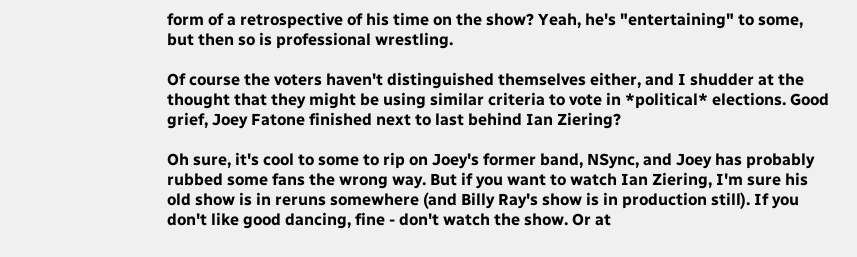form of a retrospective of his time on the show? Yeah, he's "entertaining" to some, but then so is professional wrestling.

Of course the voters haven't distinguished themselves either, and I shudder at the thought that they might be using similar criteria to vote in *political* elections. Good grief, Joey Fatone finished next to last behind Ian Ziering?

Oh sure, it's cool to some to rip on Joey's former band, NSync, and Joey has probably rubbed some fans the wrong way. But if you want to watch Ian Ziering, I'm sure his old show is in reruns somewhere (and Billy Ray's show is in production still). If you don't like good dancing, fine - don't watch the show. Or at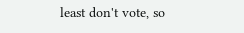least don't vote, so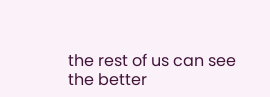the rest of us can see the better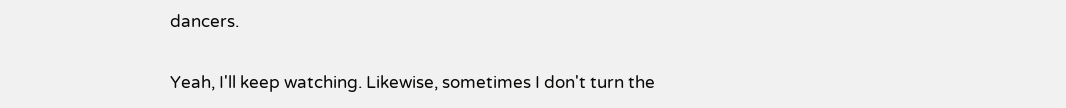dancers.

Yeah, I'll keep watching. Likewise, sometimes I don't turn the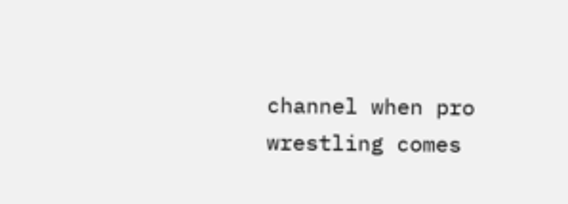channel when pro wrestling comes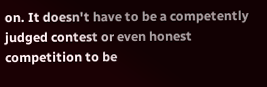on. It doesn't have to be a competently judged contest or even honest competition to be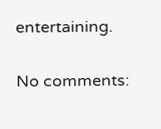entertaining.

No comments: